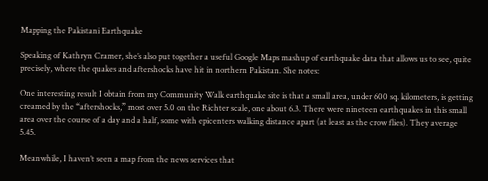Mapping the Pakistani Earthquake

Speaking of Kathryn Cramer, she’s also put together a useful Google Maps mashup of earthquake data that allows us to see, quite precisely, where the quakes and aftershocks have hit in northern Pakistan. She notes:

One interesting result I obtain from my Community Walk earthquake site is that a small area, under 600 sq. kilometers, is getting creamed by the “aftershocks,” most over 5.0 on the Richter scale, one about 6.3. There were nineteen earthquakes in this small area over the course of a day and a half, some with epicenters walking distance apart (at least as the crow flies). They average 5.45.

Meanwhile, I haven’t seen a map from the news services that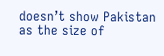doesn’t show Pakistan as the size of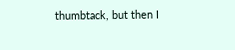thumbtack, but then I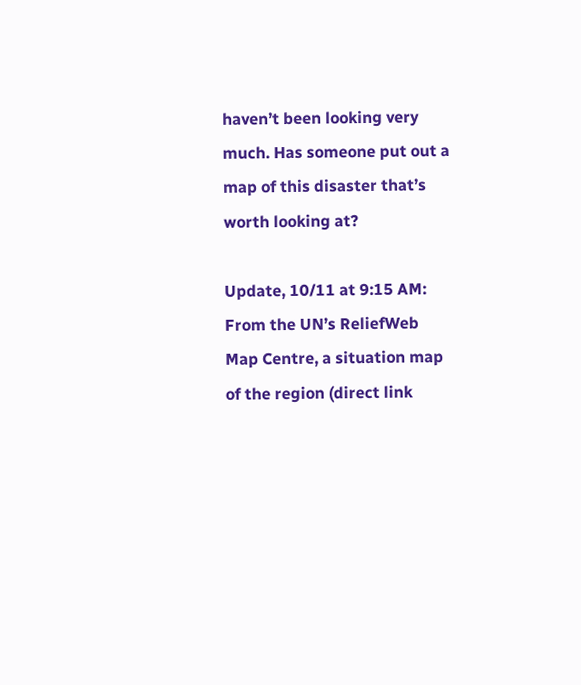haven’t been looking very much. Has someone put out a map of this disaster that’s worth looking at?

Update, 10/11 at 9:15 AM: From the UN’s ReliefWeb Map Centre, a situation map of the region (direct link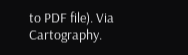to PDF file). Via Cartography.